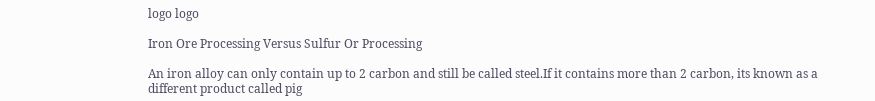logo logo

Iron Ore Processing Versus Sulfur Or Processing

An iron alloy can only contain up to 2 carbon and still be called steel.If it contains more than 2 carbon, its known as a different product called pig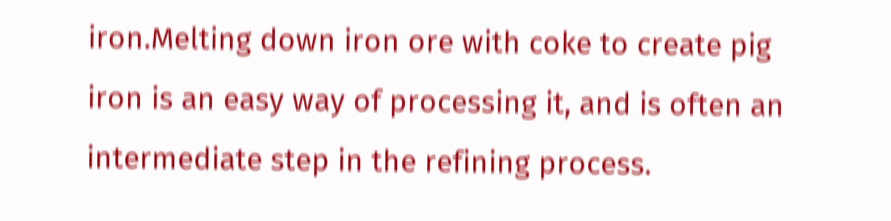iron.Melting down iron ore with coke to create pig iron is an easy way of processing it, and is often an intermediate step in the refining process.